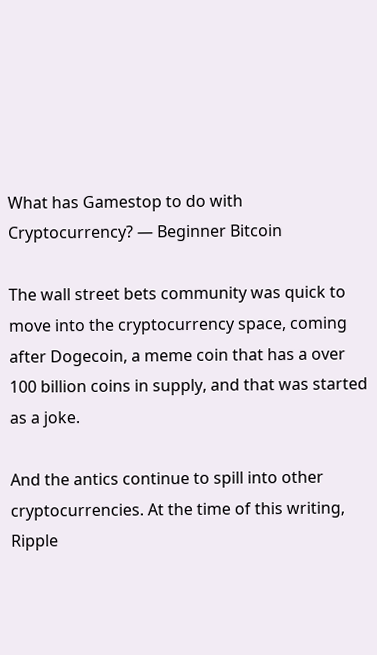What has Gamestop to do with Cryptocurrency? — Beginner Bitcoin

The wall street bets community was quick to move into the cryptocurrency space, coming after Dogecoin, a meme coin that has a over 100 billion coins in supply, and that was started as a joke.

And the antics continue to spill into other cryptocurrencies. At the time of this writing, Ripple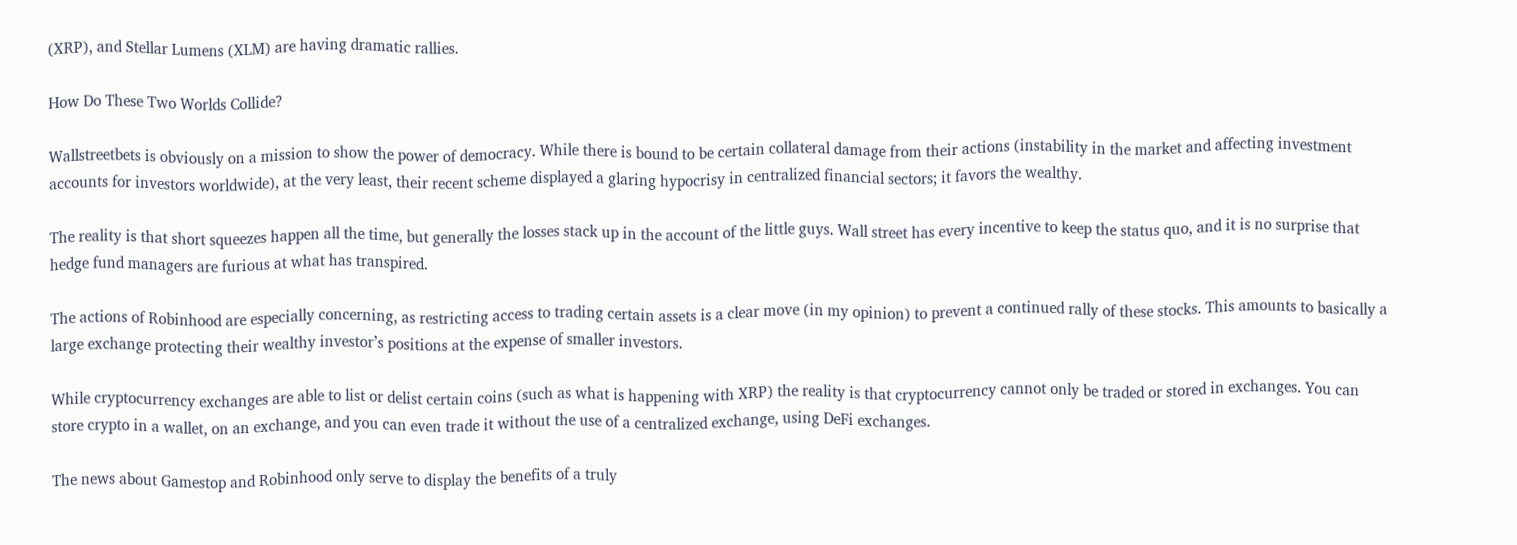(XRP), and Stellar Lumens (XLM) are having dramatic rallies.

How Do These Two Worlds Collide?

Wallstreetbets is obviously on a mission to show the power of democracy. While there is bound to be certain collateral damage from their actions (instability in the market and affecting investment accounts for investors worldwide), at the very least, their recent scheme displayed a glaring hypocrisy in centralized financial sectors; it favors the wealthy.

The reality is that short squeezes happen all the time, but generally the losses stack up in the account of the little guys. Wall street has every incentive to keep the status quo, and it is no surprise that hedge fund managers are furious at what has transpired.

The actions of Robinhood are especially concerning, as restricting access to trading certain assets is a clear move (in my opinion) to prevent a continued rally of these stocks. This amounts to basically a large exchange protecting their wealthy investor’s positions at the expense of smaller investors.

While cryptocurrency exchanges are able to list or delist certain coins (such as what is happening with XRP) the reality is that cryptocurrency cannot only be traded or stored in exchanges. You can store crypto in a wallet, on an exchange, and you can even trade it without the use of a centralized exchange, using DeFi exchanges.

The news about Gamestop and Robinhood only serve to display the benefits of a truly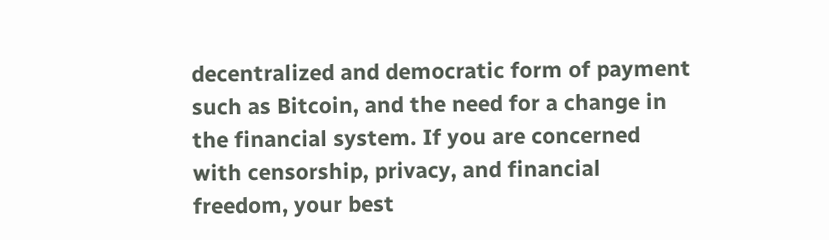decentralized and democratic form of payment such as Bitcoin, and the need for a change in the financial system. If you are concerned with censorship, privacy, and financial freedom, your best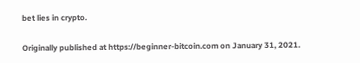bet lies in crypto.

Originally published at https://beginner-bitcoin.com on January 31, 2021.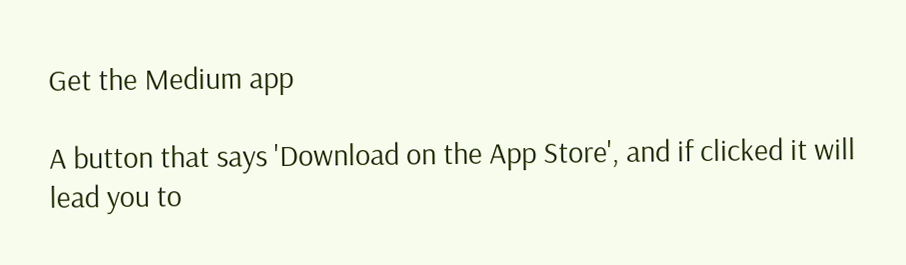Get the Medium app

A button that says 'Download on the App Store', and if clicked it will lead you to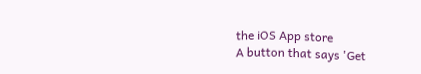the iOS App store
A button that says 'Get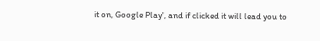it on, Google Play', and if clicked it will lead you to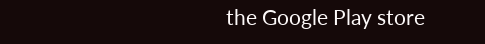the Google Play store